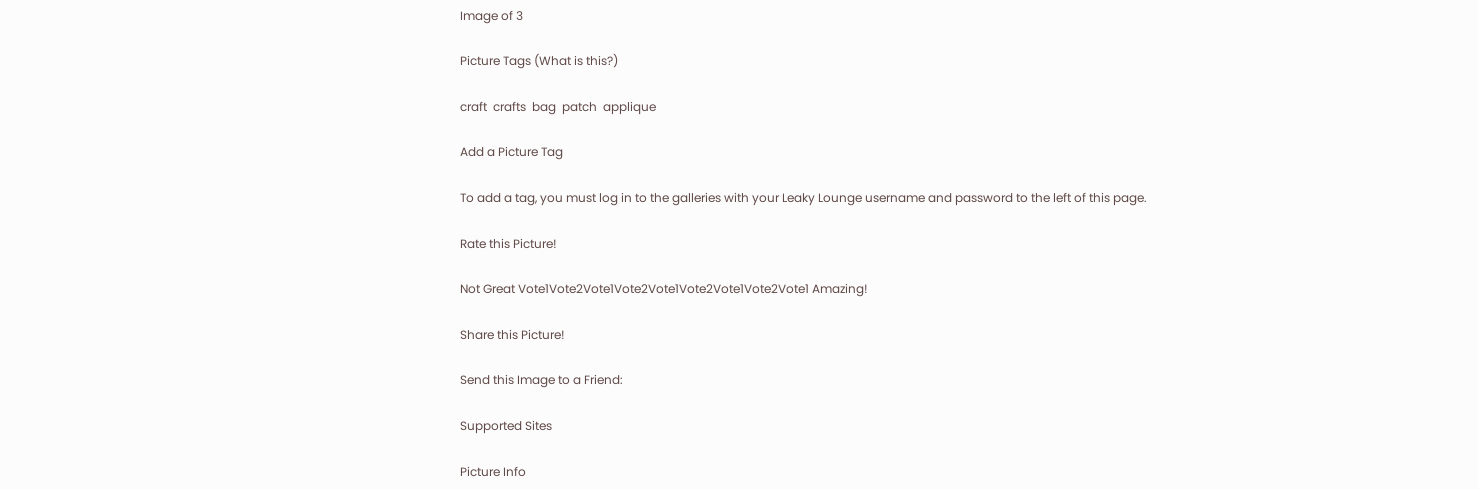Image of 3

Picture Tags (What is this?)

craft  crafts  bag  patch  applique

Add a Picture Tag

To add a tag, you must log in to the galleries with your Leaky Lounge username and password to the left of this page.

Rate this Picture!

Not Great Vote1Vote2Vote1Vote2Vote1Vote2Vote1Vote2Vote1 Amazing!

Share this Picture!

Send this Image to a Friend:

Supported Sites

Picture Info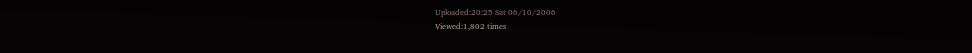Uploaded:20:25 Sat 06/10/2006
Viewed:1,802 times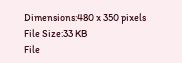Dimensions:480 x 350 pixels
File Size:33 KB
File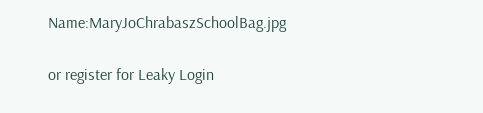Name:MaryJoChrabaszSchoolBag.jpg

or register for Leaky Login